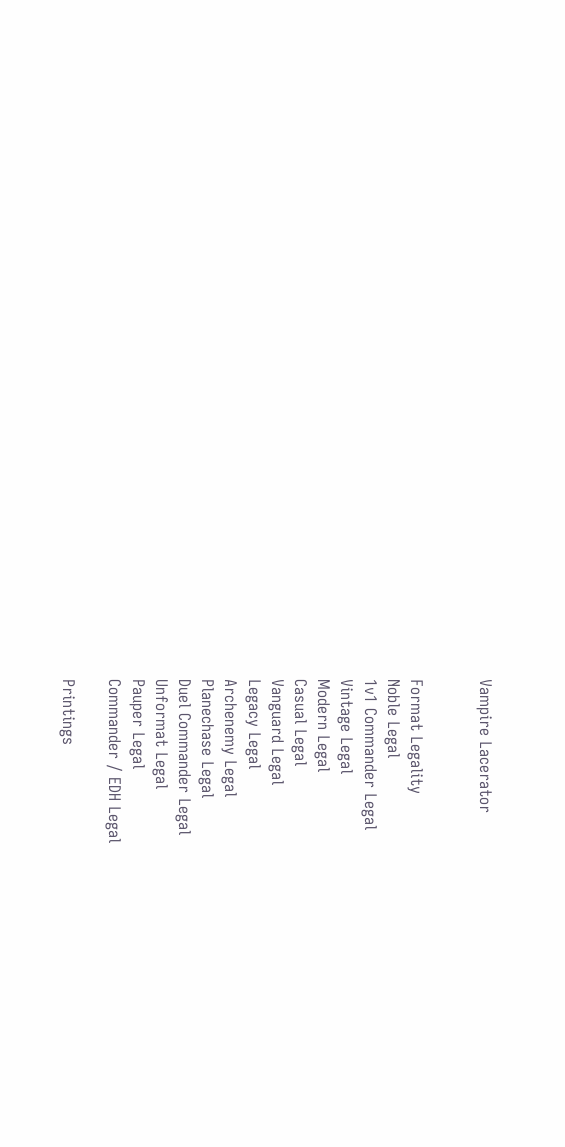Vampire Lacerator


Format Legality
Noble Legal
1v1 Commander Legal
Vintage Legal
Modern Legal
Casual Legal
Vanguard Legal
Legacy Legal
Archenemy Legal
Planechase Legal
Duel Commander Legal
Unformat Legal
Pauper Legal
Commander / EDH Legal

Printings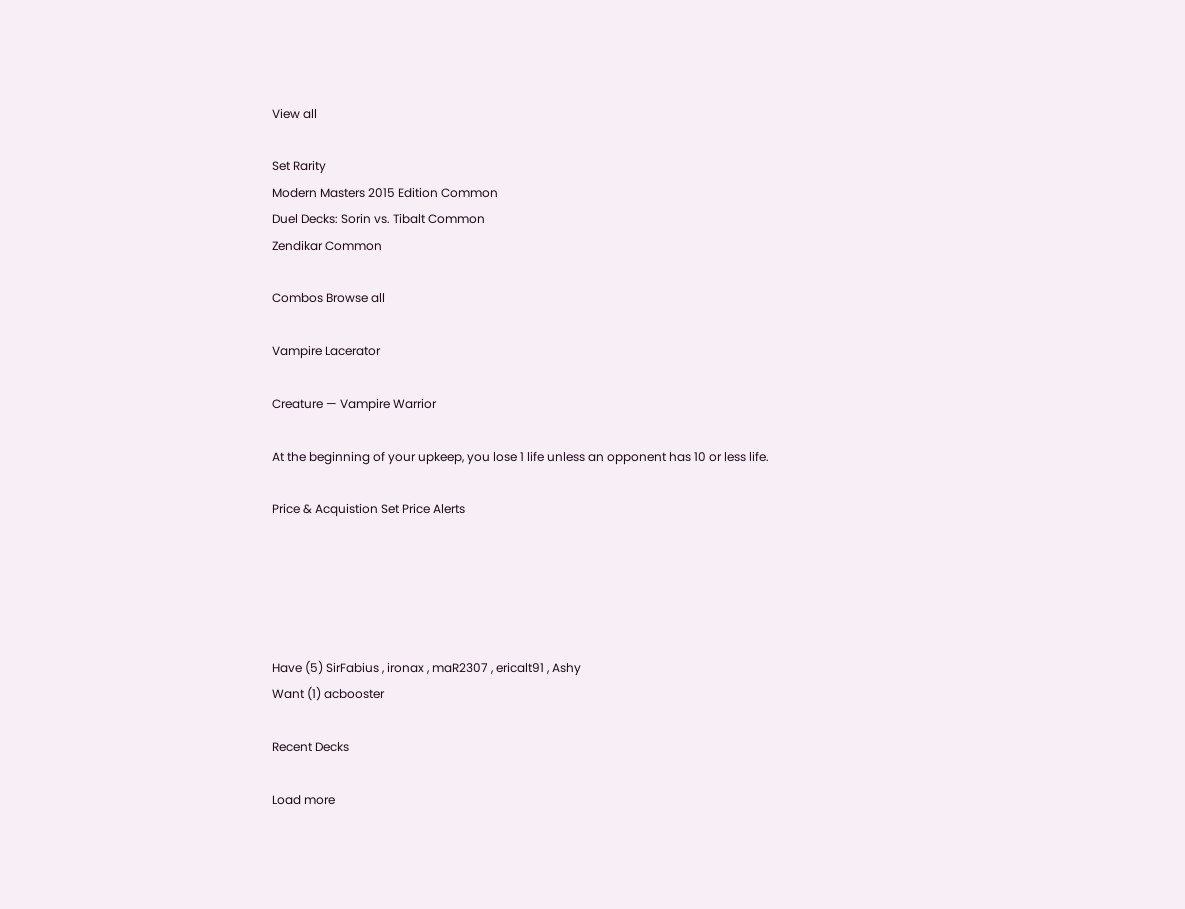View all

Set Rarity
Modern Masters 2015 Edition Common
Duel Decks: Sorin vs. Tibalt Common
Zendikar Common

Combos Browse all

Vampire Lacerator

Creature — Vampire Warrior

At the beginning of your upkeep, you lose 1 life unless an opponent has 10 or less life.

Price & Acquistion Set Price Alerts





Have (5) SirFabius , ironax , maR2307 , ericalt91 , Ashy
Want (1) acbooster

Recent Decks

Load more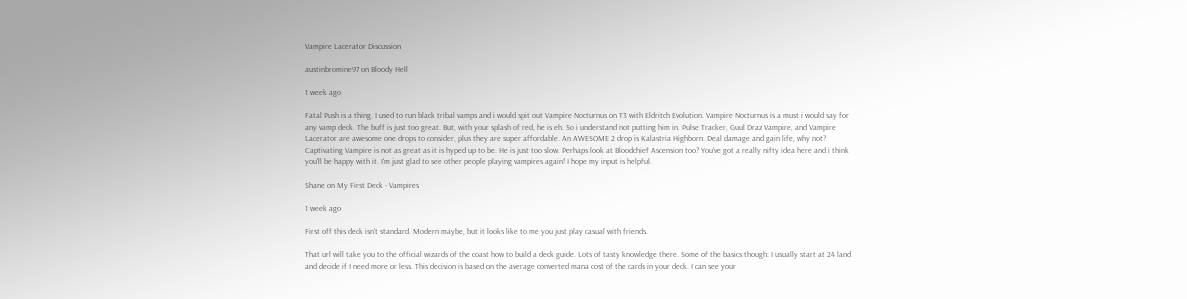Vampire Lacerator Discussion

austinbromine97 on Bloody Hell

1 week ago

Fatal Push is a thing. I used to run black tribal vamps and i would spit out Vampire Nocturnus on T3 with Eldritch Evolution. Vampire Nocturnus is a must i would say for any vamp deck. The buff is just too great. But, with your splash of red, he is eh. So i understand not putting him in. Pulse Tracker, Guul Draz Vampire, and Vampire Lacerator are awesome one drops to consider, plus they are super affordable. An AWESOME 2 drop is Kalastria Highborn. Deal damage and gain life, why not? Captivating Vampire is not as great as it is hyped up to be. He is just too slow. Perhaps look at Bloodchief Ascension too? You've got a really nifty idea here and i think you'll be happy with it. I'm just glad to see other people playing vampires again! I hope my input is helpful.

Shane on My First Deck - Vampires

1 week ago

First off this deck isn't standard. Modern maybe, but it looks like to me you just play casual with friends.

That url will take you to the official wizards of the coast how to build a deck guide. Lots of tasty knowledge there. Some of the basics though: I usually start at 24 land and decide if I need more or less. This decision is based on the average converted mana cost of the cards in your deck. I can see your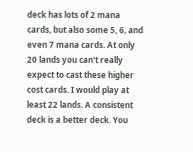deck has lots of 2 mana cards, but also some 5, 6, and even 7 mana cards. At only 20 lands you can't really expect to cast these higher cost cards. I would play at least 22 lands. A consistent deck is a better deck. You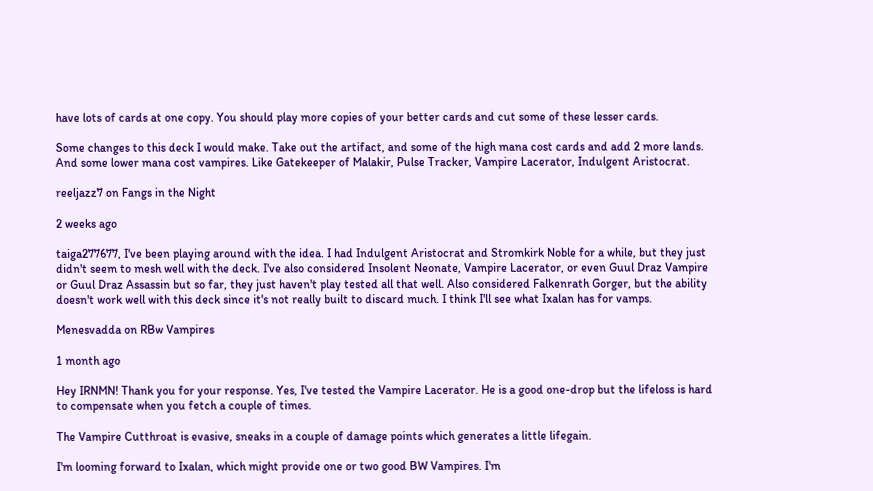have lots of cards at one copy. You should play more copies of your better cards and cut some of these lesser cards.

Some changes to this deck I would make. Take out the artifact, and some of the high mana cost cards and add 2 more lands. And some lower mana cost vampires. Like Gatekeeper of Malakir, Pulse Tracker, Vampire Lacerator, Indulgent Aristocrat.

reeljazz7 on Fangs in the Night

2 weeks ago

taiga277677, I've been playing around with the idea. I had Indulgent Aristocrat and Stromkirk Noble for a while, but they just didn't seem to mesh well with the deck. I've also considered Insolent Neonate, Vampire Lacerator, or even Guul Draz Vampire or Guul Draz Assassin but so far, they just haven't play tested all that well. Also considered Falkenrath Gorger, but the ability doesn't work well with this deck since it's not really built to discard much. I think I'll see what Ixalan has for vamps.

Menesvadda on RBw Vampires

1 month ago

Hey IRNMN! Thank you for your response. Yes, I've tested the Vampire Lacerator. He is a good one-drop but the lifeloss is hard to compensate when you fetch a couple of times.

The Vampire Cutthroat is evasive, sneaks in a couple of damage points which generates a little lifegain.

I'm looming forward to Ixalan, which might provide one or two good BW Vampires. I'm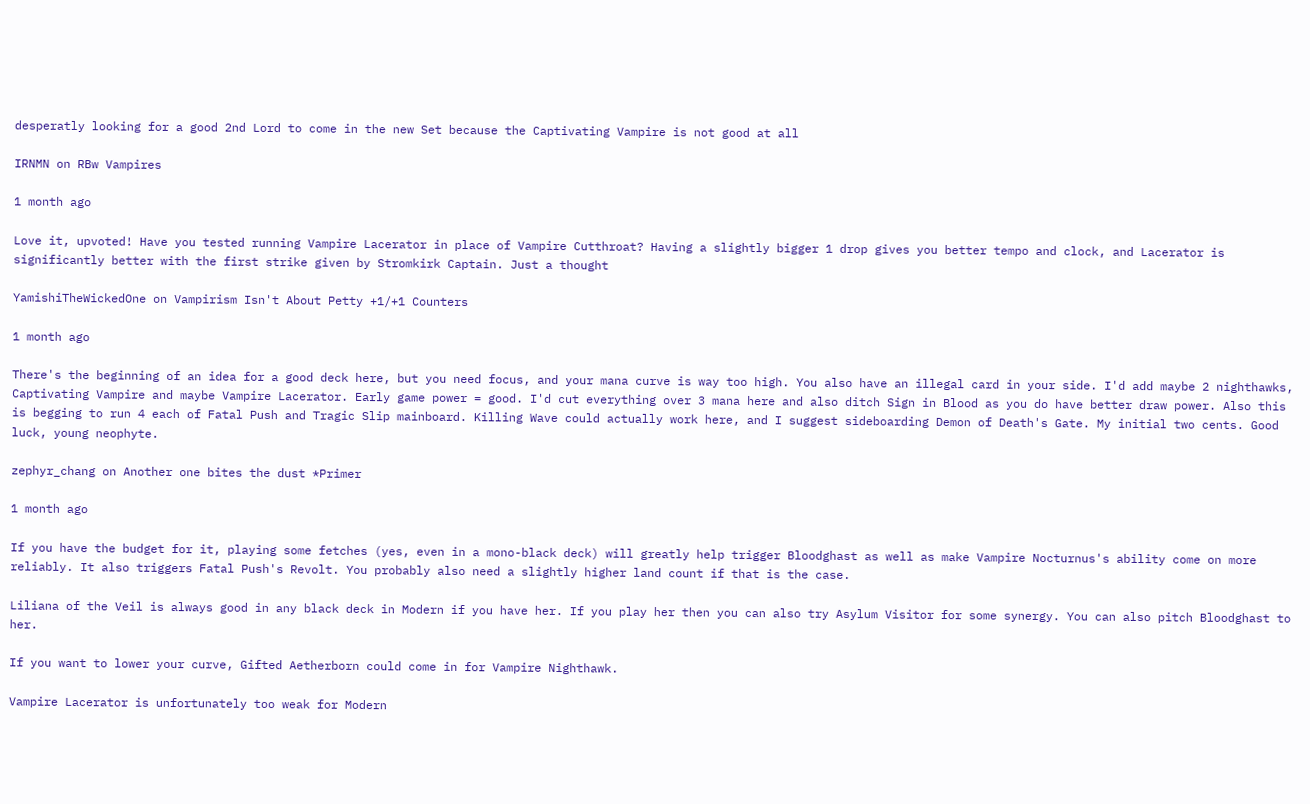desperatly looking for a good 2nd Lord to come in the new Set because the Captivating Vampire is not good at all

IRNMN on RBw Vampires

1 month ago

Love it, upvoted! Have you tested running Vampire Lacerator in place of Vampire Cutthroat? Having a slightly bigger 1 drop gives you better tempo and clock, and Lacerator is significantly better with the first strike given by Stromkirk Captain. Just a thought

YamishiTheWickedOne on Vampirism Isn't About Petty +1/+1 Counters

1 month ago

There's the beginning of an idea for a good deck here, but you need focus, and your mana curve is way too high. You also have an illegal card in your side. I'd add maybe 2 nighthawks, Captivating Vampire and maybe Vampire Lacerator. Early game power = good. I'd cut everything over 3 mana here and also ditch Sign in Blood as you do have better draw power. Also this is begging to run 4 each of Fatal Push and Tragic Slip mainboard. Killing Wave could actually work here, and I suggest sideboarding Demon of Death's Gate. My initial two cents. Good luck, young neophyte.

zephyr_chang on Another one bites the dust *Primer

1 month ago

If you have the budget for it, playing some fetches (yes, even in a mono-black deck) will greatly help trigger Bloodghast as well as make Vampire Nocturnus's ability come on more reliably. It also triggers Fatal Push's Revolt. You probably also need a slightly higher land count if that is the case.

Liliana of the Veil is always good in any black deck in Modern if you have her. If you play her then you can also try Asylum Visitor for some synergy. You can also pitch Bloodghast to her.

If you want to lower your curve, Gifted Aetherborn could come in for Vampire Nighthawk.

Vampire Lacerator is unfortunately too weak for Modern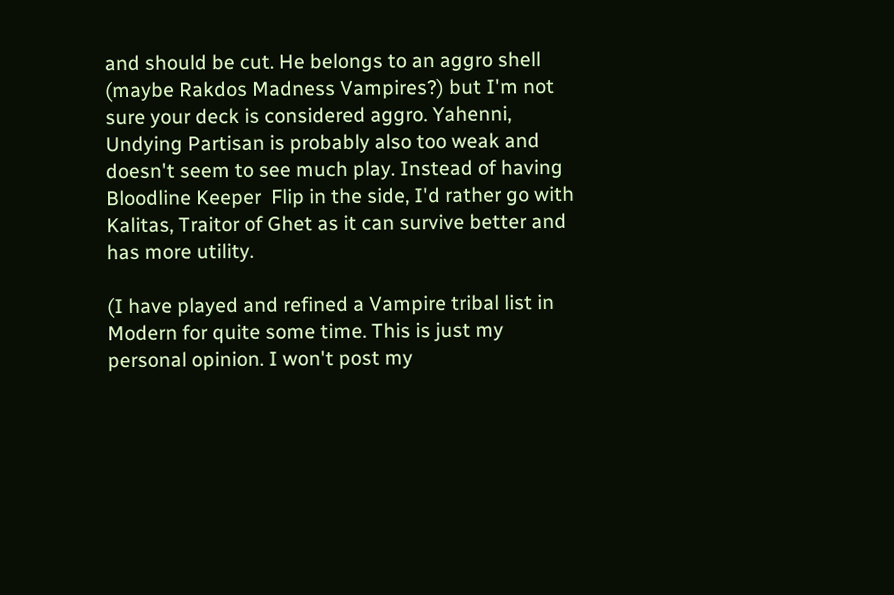and should be cut. He belongs to an aggro shell (maybe Rakdos Madness Vampires?) but I'm not sure your deck is considered aggro. Yahenni, Undying Partisan is probably also too weak and doesn't seem to see much play. Instead of having Bloodline Keeper  Flip in the side, I'd rather go with Kalitas, Traitor of Ghet as it can survive better and has more utility.

(I have played and refined a Vampire tribal list in Modern for quite some time. This is just my personal opinion. I won't post my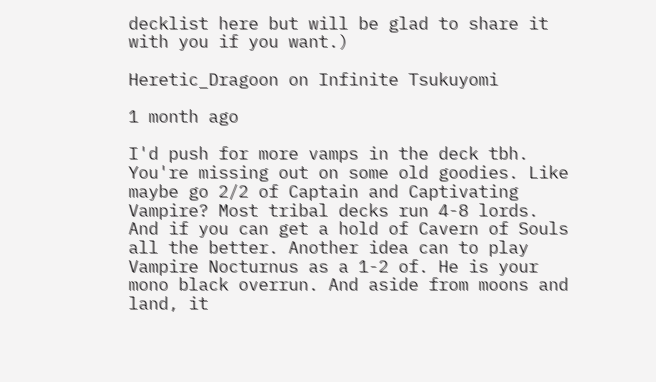decklist here but will be glad to share it with you if you want.)

Heretic_Dragoon on Infinite Tsukuyomi

1 month ago

I'd push for more vamps in the deck tbh. You're missing out on some old goodies. Like maybe go 2/2 of Captain and Captivating Vampire? Most tribal decks run 4-8 lords. And if you can get a hold of Cavern of Souls all the better. Another idea can to play Vampire Nocturnus as a 1-2 of. He is your mono black overrun. And aside from moons and land, it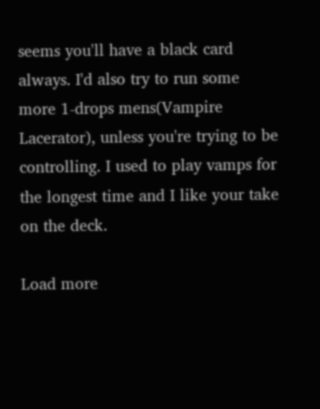seems you'll have a black card always. I'd also try to run some more 1-drops mens(Vampire Lacerator), unless you're trying to be controlling. I used to play vamps for the longest time and I like your take on the deck.

Load more